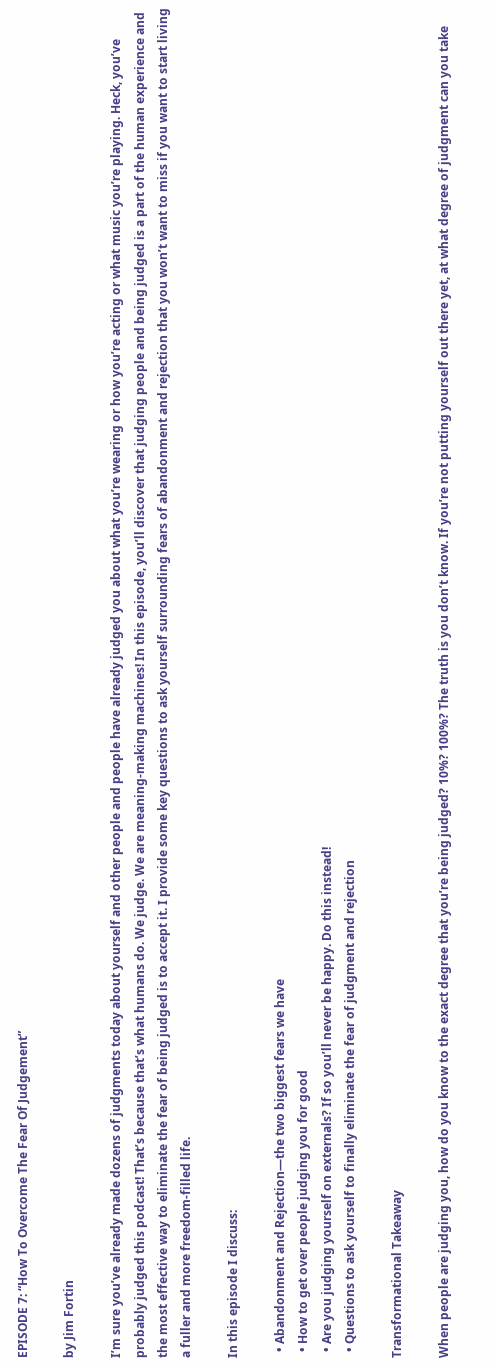EPISODE 7: “How To Overcome The Fear Of Judgement”

by Jim Fortin

I’m sure you’ve already made dozens of judgments today about yourself and other people and people have already judged you about what you’re wearing or how you’re acting or what music you’re playing. Heck, you’ve probably judged this podcast! That’s because that’s what humans do. We judge. We are meaning-making machines! In this episode, you’ll discover that judging people and being judged is a part of the human experience and the most effective way to eliminate the fear of being judged is to accept it. I provide some key questions to ask yourself surrounding fears of abandonment and rejection that you won’t want to miss if you want to start living a fuller and more freedom-filled life.

In this episode I discuss:

  • Abandonment and Rejection—the two biggest fears we have
  • How to get over people judging you for good
  • Are you judging yourself on externals? If so you’ll never be happy. Do this instead!
  • Questions to ask yourself to finally eliminate the fear of judgment and rejection

Transformational Takeaway

When people are judging you, how do you know to the exact degree that you’re being judged? 10%? 100%? The truth is you don’t know. If you’re not putting yourself out there yet, at what degree of judgment can you take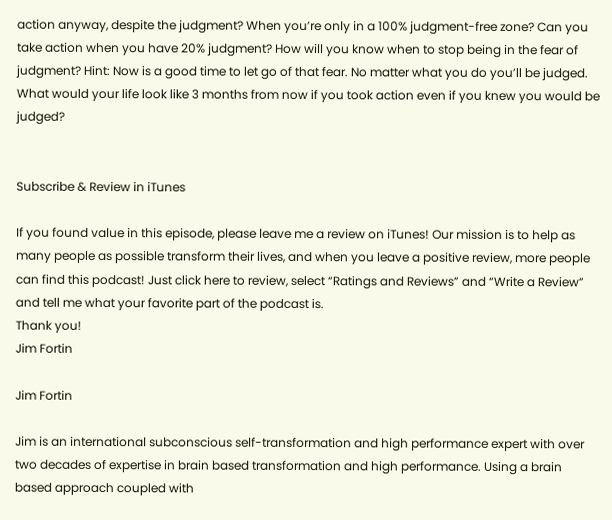action anyway, despite the judgment? When you’re only in a 100% judgment-free zone? Can you take action when you have 20% judgment? How will you know when to stop being in the fear of judgment? Hint: Now is a good time to let go of that fear. No matter what you do you’ll be judged. What would your life look like 3 months from now if you took action even if you knew you would be judged?


Subscribe & Review in iTunes

If you found value in this episode, please leave me a review on iTunes! Our mission is to help as many people as possible transform their lives, and when you leave a positive review, more people can find this podcast! Just click here to review, select “Ratings and Reviews” and “Write a Review” and tell me what your favorite part of the podcast is.
Thank you!
Jim Fortin

Jim Fortin

Jim is an international subconscious self-transformation and high performance expert with over two decades of expertise in brain based transformation and high performance. Using a brain based approach coupled with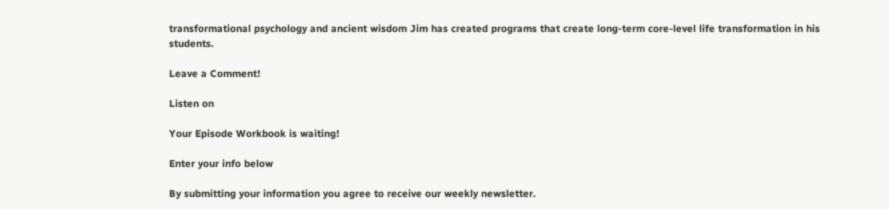transformational psychology and ancient wisdom Jim has created programs that create long-term core-level life transformation in his students.

Leave a Comment!

Listen on

Your Episode Workbook is waiting!

Enter your info below

By submitting your information you agree to receive our weekly newsletter.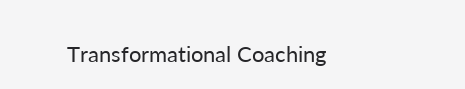Transformational Coaching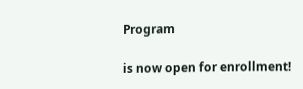Program

is now open for enrollment!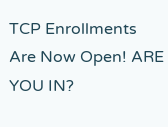TCP Enrollments Are Now Open! ARE YOU IN?